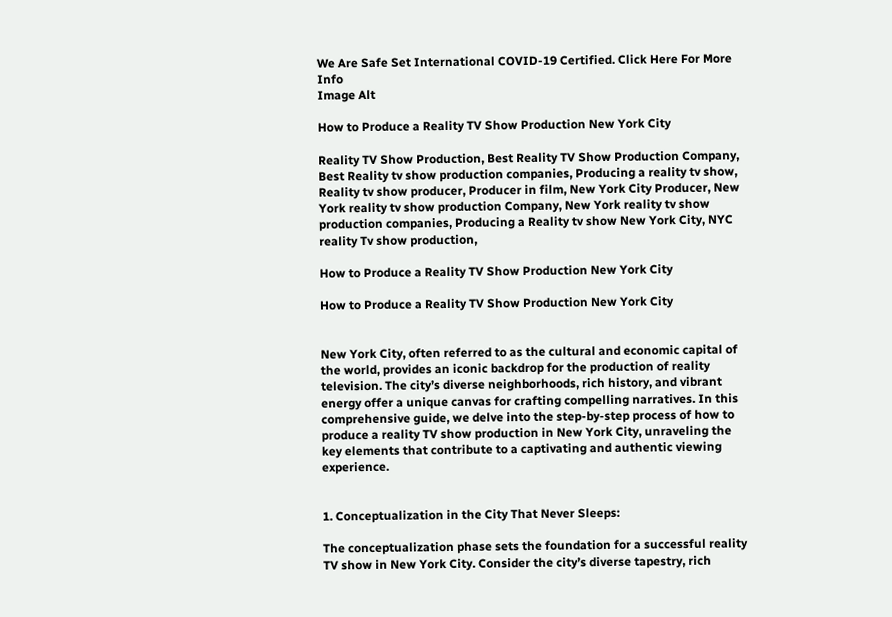We Are Safe Set International COVID-19 Certified. Click Here For More Info
Image Alt

How to Produce a Reality TV Show Production New York City

Reality TV Show Production, Best Reality TV Show Production Company, Best Reality tv show production companies, Producing a reality tv show, Reality tv show producer, Producer in film, New York City Producer, New York reality tv show production Company, New York reality tv show production companies, Producing a Reality tv show New York City, NYC reality Tv show production,

How to Produce a Reality TV Show Production New York City

How to Produce a Reality TV Show Production New York City


New York City, often referred to as the cultural and economic capital of the world, provides an iconic backdrop for the production of reality television. The city’s diverse neighborhoods, rich history, and vibrant energy offer a unique canvas for crafting compelling narratives. In this comprehensive guide, we delve into the step-by-step process of how to produce a reality TV show production in New York City, unraveling the key elements that contribute to a captivating and authentic viewing experience.


1. Conceptualization in the City That Never Sleeps:

The conceptualization phase sets the foundation for a successful reality TV show in New York City. Consider the city’s diverse tapestry, rich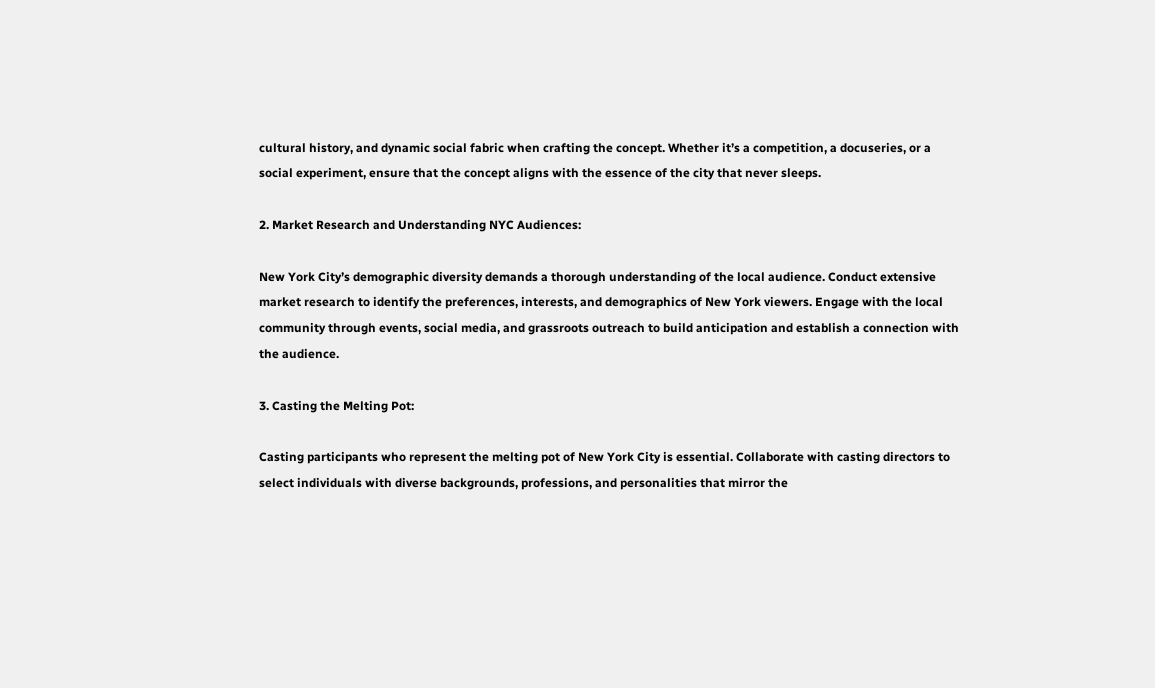cultural history, and dynamic social fabric when crafting the concept. Whether it’s a competition, a docuseries, or a social experiment, ensure that the concept aligns with the essence of the city that never sleeps.

2. Market Research and Understanding NYC Audiences:

New York City’s demographic diversity demands a thorough understanding of the local audience. Conduct extensive market research to identify the preferences, interests, and demographics of New York viewers. Engage with the local community through events, social media, and grassroots outreach to build anticipation and establish a connection with the audience.

3. Casting the Melting Pot:

Casting participants who represent the melting pot of New York City is essential. Collaborate with casting directors to select individuals with diverse backgrounds, professions, and personalities that mirror the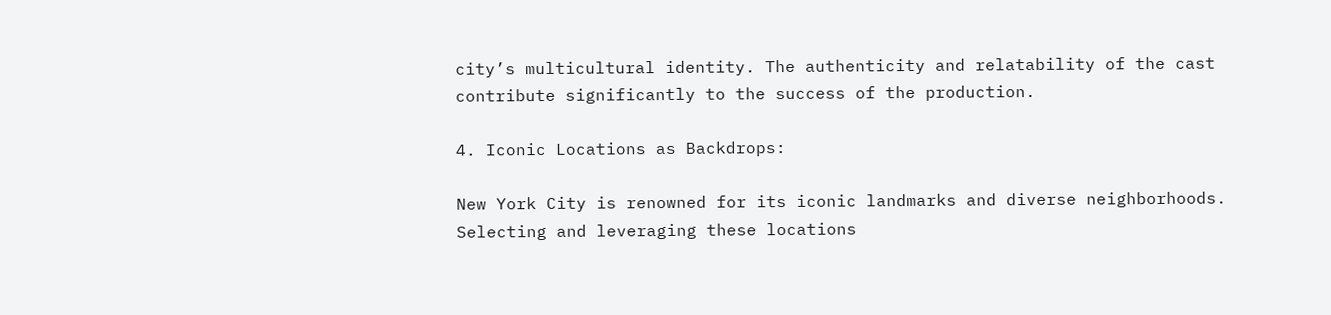city’s multicultural identity. The authenticity and relatability of the cast contribute significantly to the success of the production.

4. Iconic Locations as Backdrops:

New York City is renowned for its iconic landmarks and diverse neighborhoods. Selecting and leveraging these locations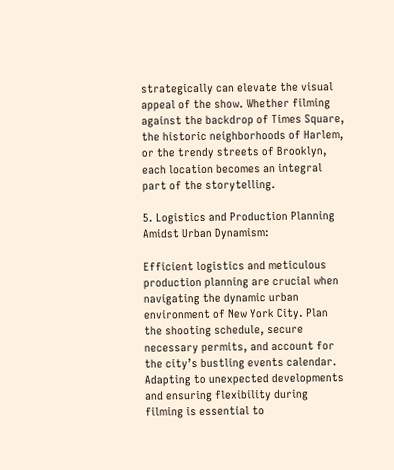strategically can elevate the visual appeal of the show. Whether filming against the backdrop of Times Square, the historic neighborhoods of Harlem, or the trendy streets of Brooklyn, each location becomes an integral part of the storytelling.

5. Logistics and Production Planning Amidst Urban Dynamism:

Efficient logistics and meticulous production planning are crucial when navigating the dynamic urban environment of New York City. Plan the shooting schedule, secure necessary permits, and account for the city’s bustling events calendar. Adapting to unexpected developments and ensuring flexibility during filming is essential to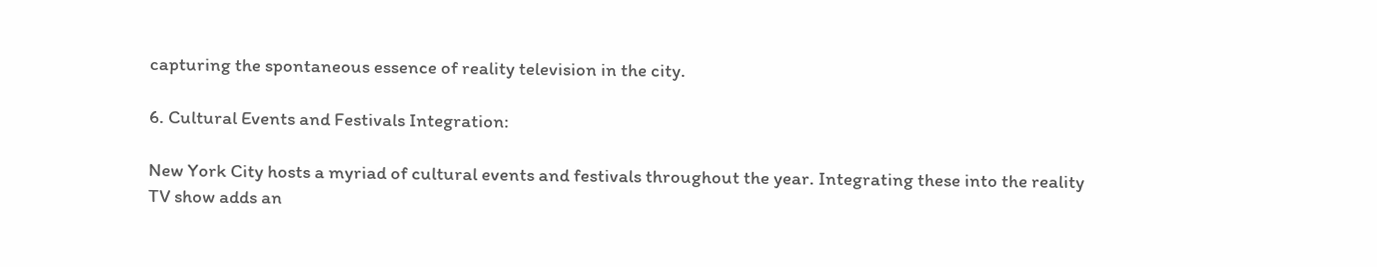capturing the spontaneous essence of reality television in the city.

6. Cultural Events and Festivals Integration:

New York City hosts a myriad of cultural events and festivals throughout the year. Integrating these into the reality TV show adds an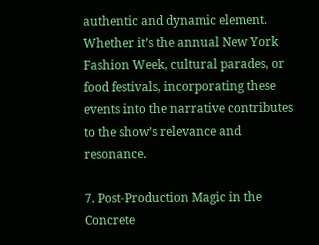authentic and dynamic element. Whether it’s the annual New York Fashion Week, cultural parades, or food festivals, incorporating these events into the narrative contributes to the show’s relevance and resonance.

7. Post-Production Magic in the Concrete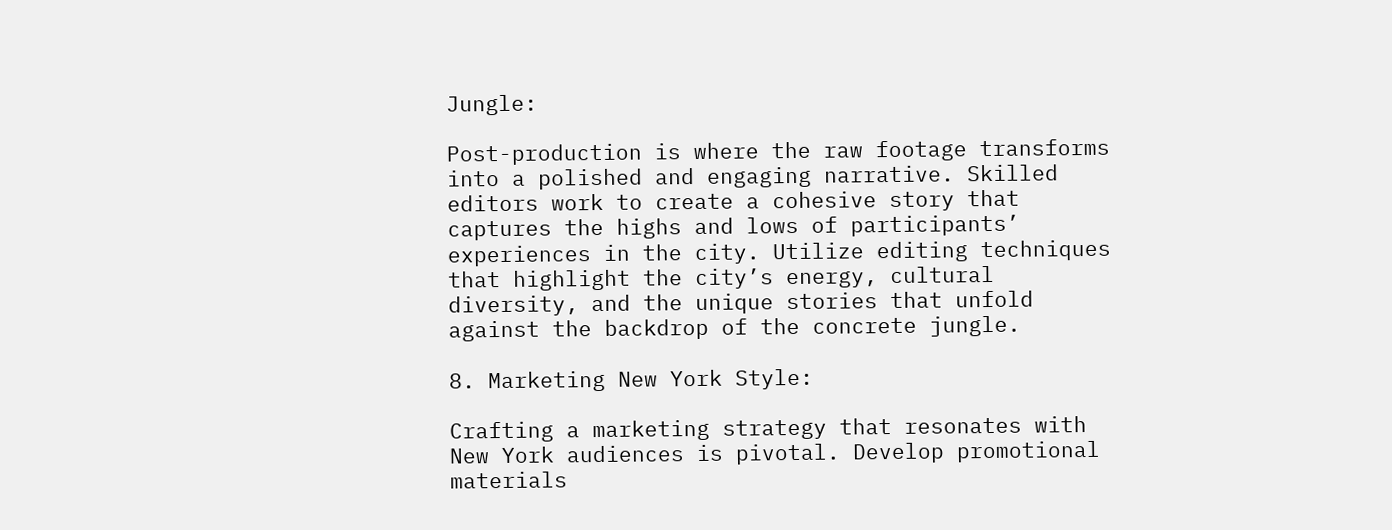Jungle:

Post-production is where the raw footage transforms into a polished and engaging narrative. Skilled editors work to create a cohesive story that captures the highs and lows of participants’ experiences in the city. Utilize editing techniques that highlight the city’s energy, cultural diversity, and the unique stories that unfold against the backdrop of the concrete jungle.

8. Marketing New York Style:

Crafting a marketing strategy that resonates with New York audiences is pivotal. Develop promotional materials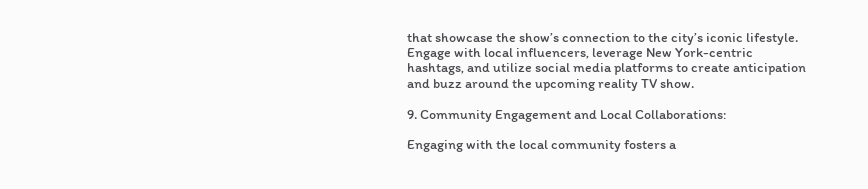that showcase the show’s connection to the city’s iconic lifestyle. Engage with local influencers, leverage New York-centric hashtags, and utilize social media platforms to create anticipation and buzz around the upcoming reality TV show.

9. Community Engagement and Local Collaborations:

Engaging with the local community fosters a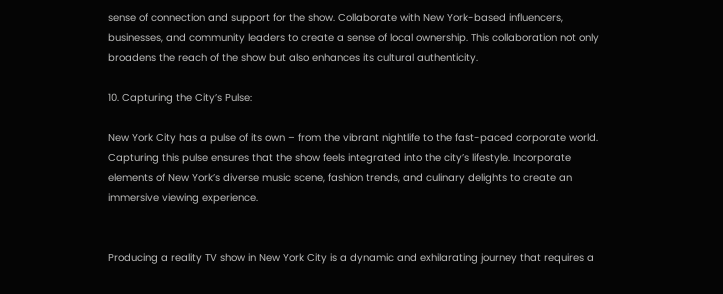sense of connection and support for the show. Collaborate with New York-based influencers, businesses, and community leaders to create a sense of local ownership. This collaboration not only broadens the reach of the show but also enhances its cultural authenticity.

10. Capturing the City’s Pulse:

New York City has a pulse of its own – from the vibrant nightlife to the fast-paced corporate world. Capturing this pulse ensures that the show feels integrated into the city’s lifestyle. Incorporate elements of New York’s diverse music scene, fashion trends, and culinary delights to create an immersive viewing experience.


Producing a reality TV show in New York City is a dynamic and exhilarating journey that requires a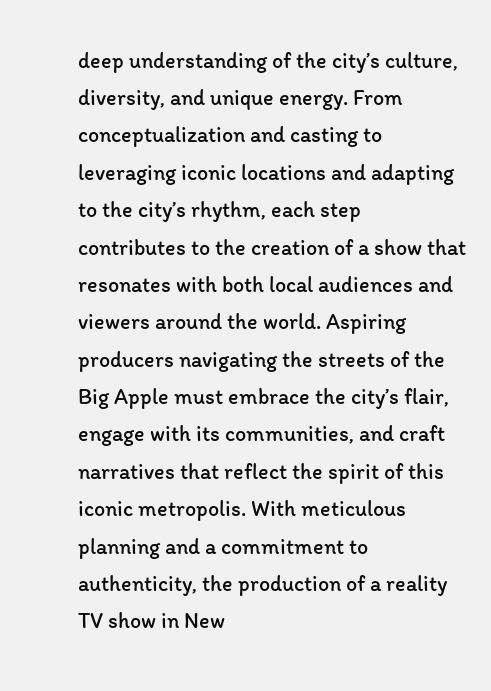deep understanding of the city’s culture, diversity, and unique energy. From conceptualization and casting to leveraging iconic locations and adapting to the city’s rhythm, each step contributes to the creation of a show that resonates with both local audiences and viewers around the world. Aspiring producers navigating the streets of the Big Apple must embrace the city’s flair, engage with its communities, and craft narratives that reflect the spirit of this iconic metropolis. With meticulous planning and a commitment to authenticity, the production of a reality TV show in New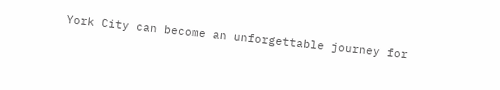York City can become an unforgettable journey for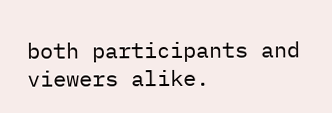both participants and viewers alike.